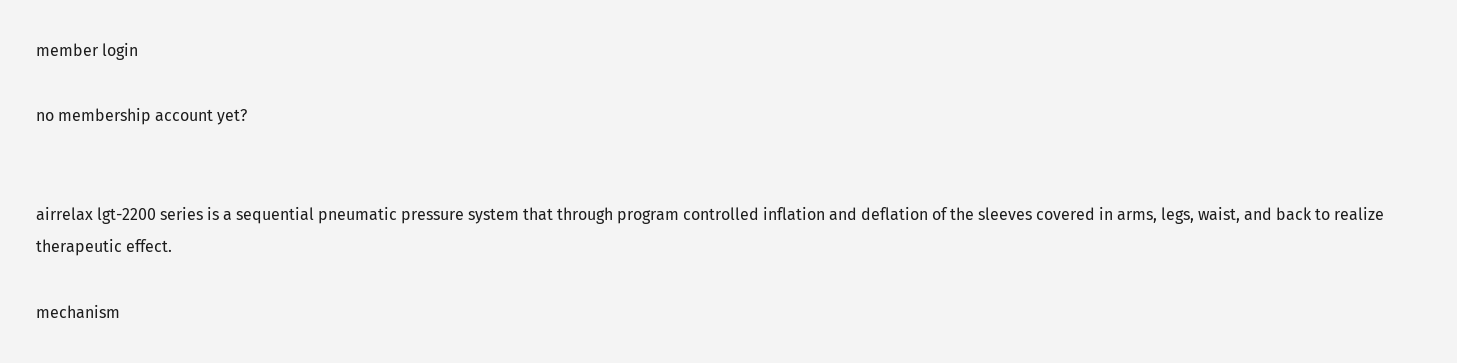member login

no membership account yet?


airrelax lgt-2200 series is a sequential pneumatic pressure system that through program controlled inflation and deflation of the sleeves covered in arms, legs, waist, and back to realize therapeutic effect.

mechanism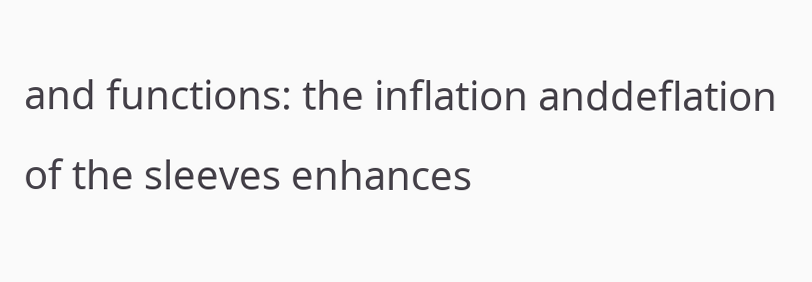and functions: the inflation anddeflation of the sleeves enhances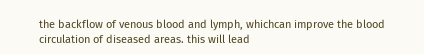the backflow of venous blood and lymph, whichcan improve the blood circulation of diseased areas. this will lead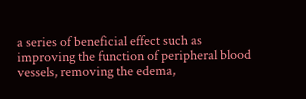a series of beneficial effect such as improving the function of peripheral blood vessels, removing the edema,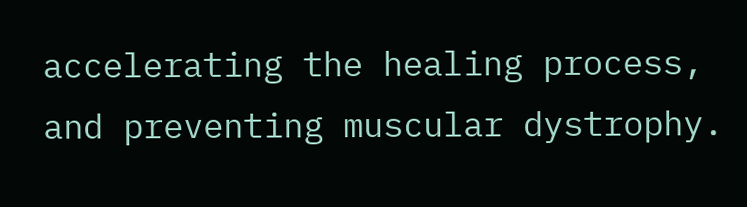accelerating the healing process, and preventing muscular dystrophy.